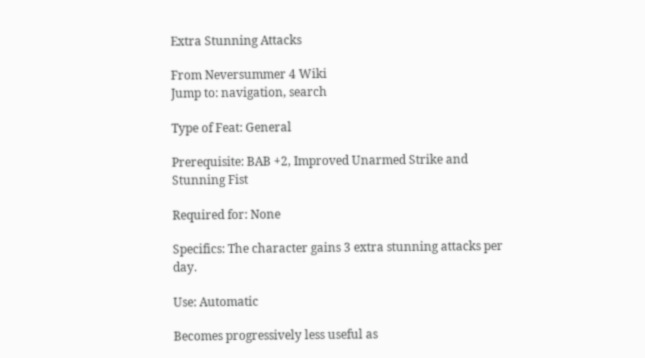Extra Stunning Attacks

From Neversummer 4 Wiki
Jump to: navigation, search

Type of Feat: General

Prerequisite: BAB +2, Improved Unarmed Strike and Stunning Fist

Required for: None

Specifics: The character gains 3 extra stunning attacks per day.

Use: Automatic

Becomes progressively less useful as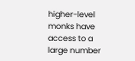higher-level monks have access to a large number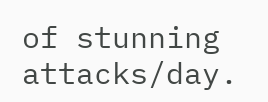of stunning attacks/day.